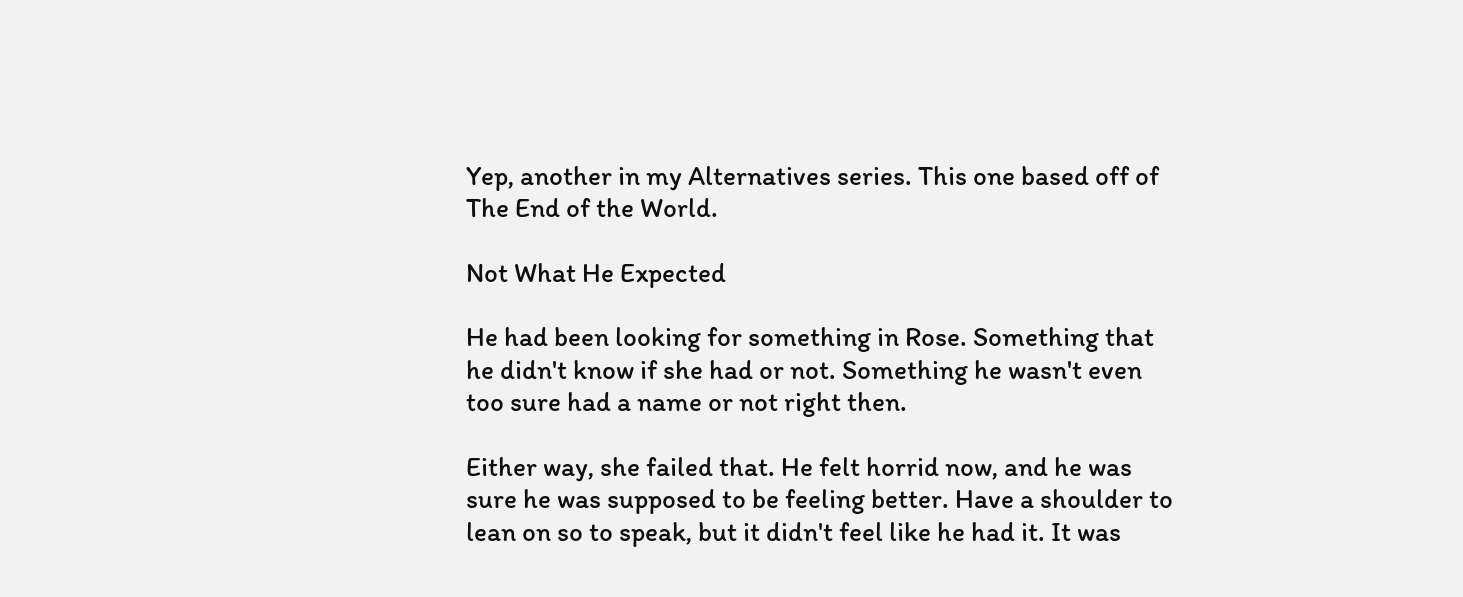Yep, another in my Alternatives series. This one based off of The End of the World.

Not What He Expected

He had been looking for something in Rose. Something that he didn't know if she had or not. Something he wasn't even too sure had a name or not right then.

Either way, she failed that. He felt horrid now, and he was sure he was supposed to be feeling better. Have a shoulder to lean on so to speak, but it didn't feel like he had it. It was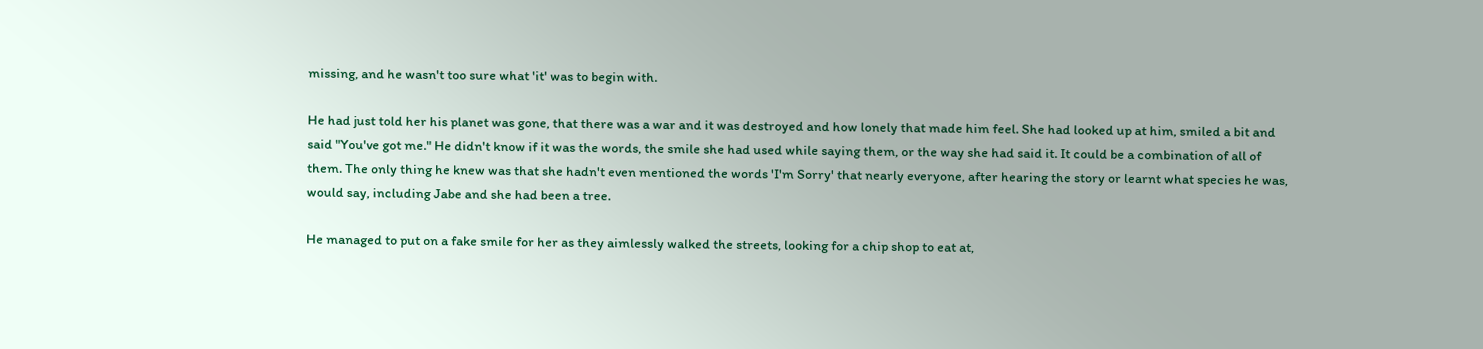missing, and he wasn't too sure what 'it' was to begin with.

He had just told her his planet was gone, that there was a war and it was destroyed and how lonely that made him feel. She had looked up at him, smiled a bit and said "You've got me." He didn't know if it was the words, the smile she had used while saying them, or the way she had said it. It could be a combination of all of them. The only thing he knew was that she hadn't even mentioned the words 'I'm Sorry' that nearly everyone, after hearing the story or learnt what species he was, would say, including Jabe and she had been a tree.

He managed to put on a fake smile for her as they aimlessly walked the streets, looking for a chip shop to eat at,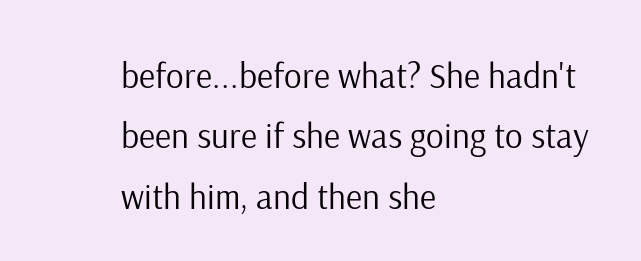before...before what? She hadn't been sure if she was going to stay with him, and then she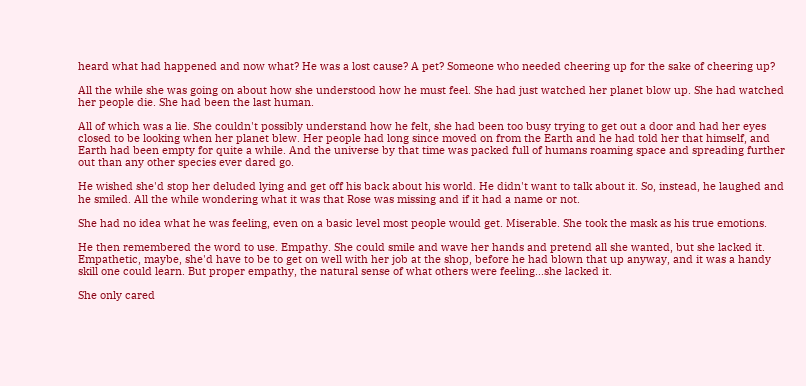heard what had happened and now what? He was a lost cause? A pet? Someone who needed cheering up for the sake of cheering up?

All the while she was going on about how she understood how he must feel. She had just watched her planet blow up. She had watched her people die. She had been the last human.

All of which was a lie. She couldn't possibly understand how he felt, she had been too busy trying to get out a door and had her eyes closed to be looking when her planet blew. Her people had long since moved on from the Earth and he had told her that himself, and Earth had been empty for quite a while. And the universe by that time was packed full of humans roaming space and spreading further out than any other species ever dared go.

He wished she'd stop her deluded lying and get off his back about his world. He didn't want to talk about it. So, instead, he laughed and he smiled. All the while wondering what it was that Rose was missing and if it had a name or not.

She had no idea what he was feeling, even on a basic level most people would get. Miserable. She took the mask as his true emotions.

He then remembered the word to use. Empathy. She could smile and wave her hands and pretend all she wanted, but she lacked it. Empathetic, maybe, she'd have to be to get on well with her job at the shop, before he had blown that up anyway, and it was a handy skill one could learn. But proper empathy, the natural sense of what others were feeling...she lacked it.

She only cared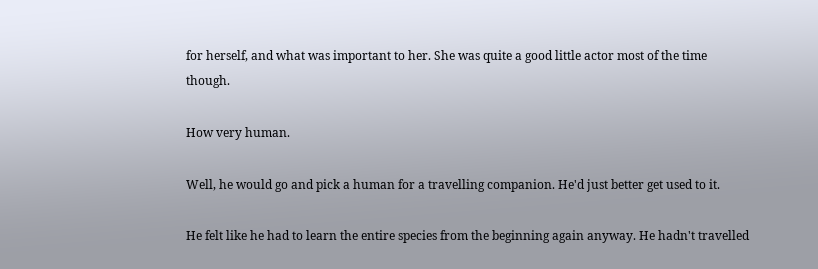for herself, and what was important to her. She was quite a good little actor most of the time though.

How very human.

Well, he would go and pick a human for a travelling companion. He'd just better get used to it.

He felt like he had to learn the entire species from the beginning again anyway. He hadn't travelled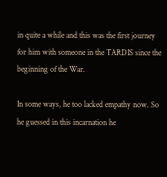in quite a while and this was the first journey for him with someone in the TARDIS since the beginning of the War.

In some ways, he too lacked empathy now. So he guessed in this incarnation he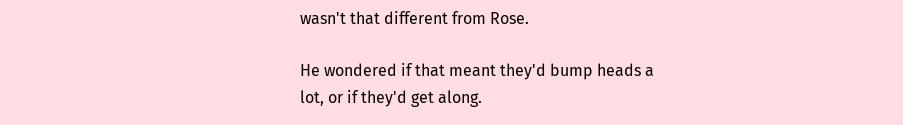wasn't that different from Rose.

He wondered if that meant they'd bump heads a lot, or if they'd get along.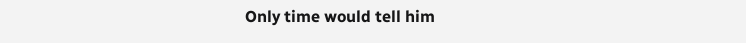Only time would tell him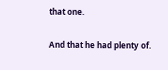that one.

And that he had plenty of.